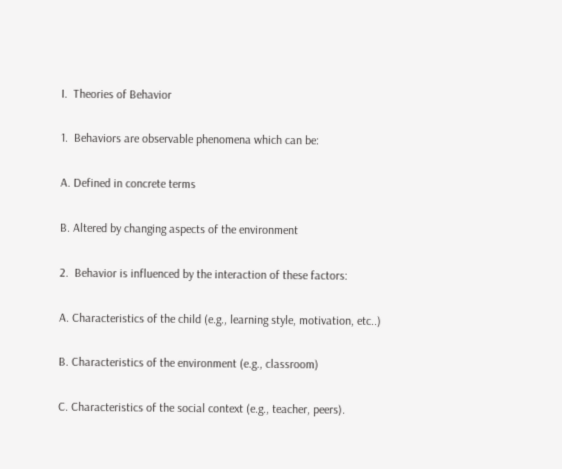I.  Theories of Behavior

1.  Behaviors are observable phenomena which can be:

A. Defined in concrete terms

B. Altered by changing aspects of the environment

2.  Behavior is influenced by the interaction of these factors:

A. Characteristics of the child (e.g., learning style, motivation, etc..)

B. Characteristics of the environment (e.g., classroom)

C. Characteristics of the social context (e.g., teacher, peers).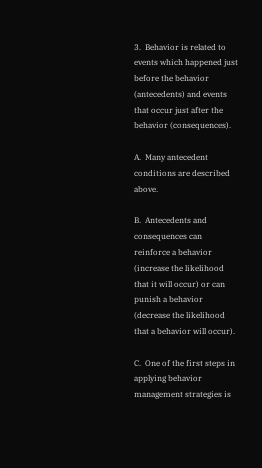3.  Behavior is related to events which happened just before the behavior (antecedents) and events that occur just after the behavior (consequences).

A.  Many antecedent conditions are described above.

B.  Antecedents and consequences can reinforce a behavior (increase the likelihood that it will occur) or can punish a behavior (decrease the likelihood that a behavior will occur).

C.  One of the first steps in applying behavior management strategies is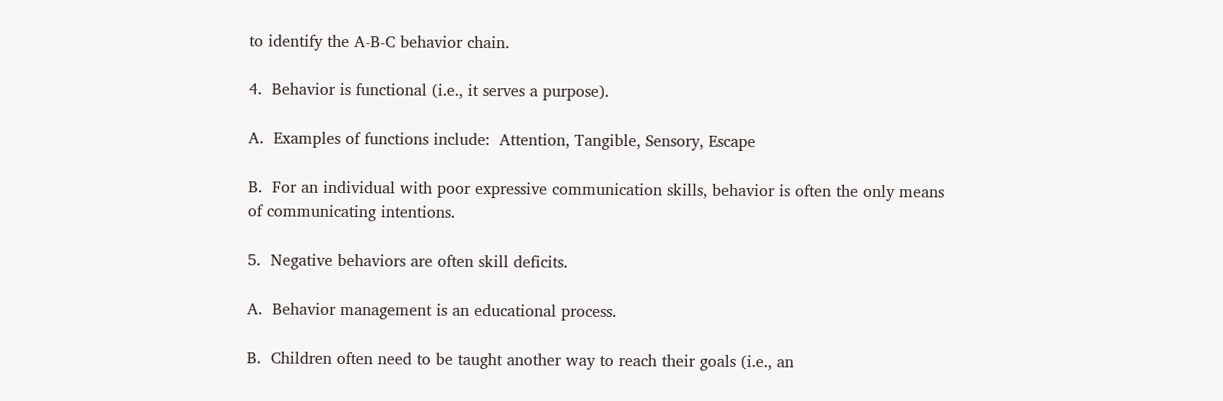to identify the A-B-C behavior chain.

4.  Behavior is functional (i.e., it serves a purpose).

A.  Examples of functions include:  Attention, Tangible, Sensory, Escape

B.  For an individual with poor expressive communication skills, behavior is often the only means of communicating intentions.

5.  Negative behaviors are often skill deficits.

A.  Behavior management is an educational process.

B.  Children often need to be taught another way to reach their goals (i.e., an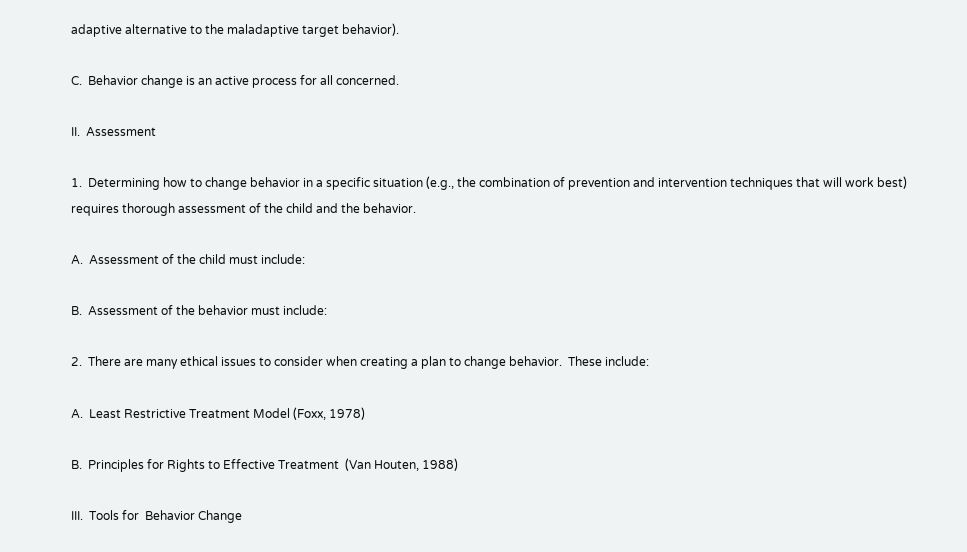adaptive alternative to the maladaptive target behavior).

C.  Behavior change is an active process for all concerned.

II.  Assessment

1.  Determining how to change behavior in a specific situation (e.g., the combination of prevention and intervention techniques that will work best) requires thorough assessment of the child and the behavior.

A.  Assessment of the child must include:

B.  Assessment of the behavior must include:

2.  There are many ethical issues to consider when creating a plan to change behavior.  These include:

A.  Least Restrictive Treatment Model (Foxx, 1978)

B.  Principles for Rights to Effective Treatment  (Van Houten, 1988)

III.  Tools for  Behavior Change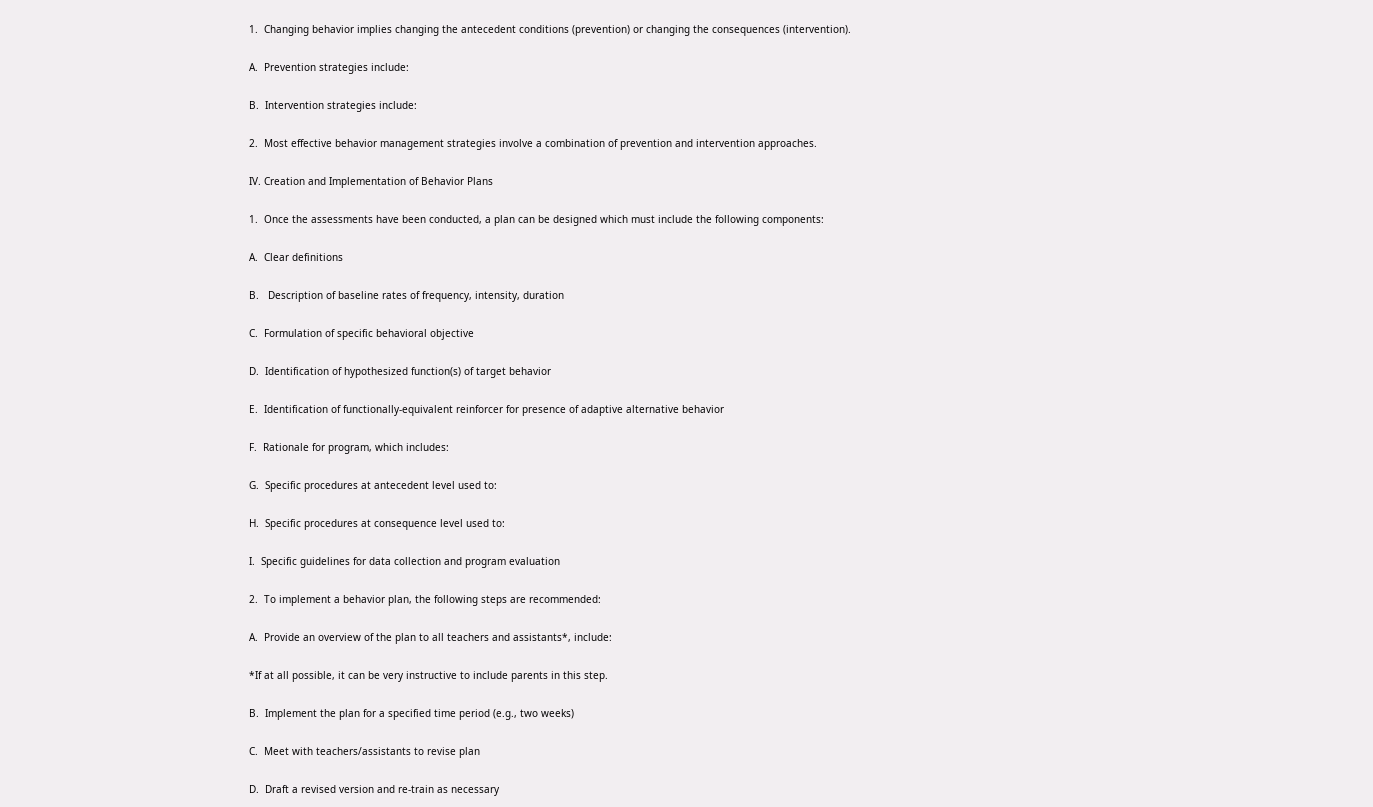1.  Changing behavior implies changing the antecedent conditions (prevention) or changing the consequences (intervention).

A.  Prevention strategies include:

B.  Intervention strategies include:

2.  Most effective behavior management strategies involve a combination of prevention and intervention approaches.

IV. Creation and Implementation of Behavior Plans

1.  Once the assessments have been conducted, a plan can be designed which must include the following components:

A.  Clear definitions

B.   Description of baseline rates of frequency, intensity, duration

C.  Formulation of specific behavioral objective

D.  Identification of hypothesized function(s) of target behavior

E.  Identification of functionally-equivalent reinforcer for presence of adaptive alternative behavior

F.  Rationale for program, which includes:

G.  Specific procedures at antecedent level used to:

H.  Specific procedures at consequence level used to:

I.  Specific guidelines for data collection and program evaluation

2.  To implement a behavior plan, the following steps are recommended:

A.  Provide an overview of the plan to all teachers and assistants*, include:

*If at all possible, it can be very instructive to include parents in this step.

B.  Implement the plan for a specified time period (e.g., two weeks)

C.  Meet with teachers/assistants to revise plan

D.  Draft a revised version and re-train as necessary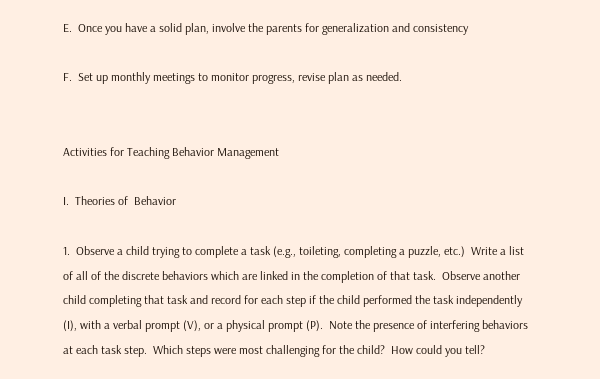E.  Once you have a solid plan, involve the parents for generalization and consistency

F.  Set up monthly meetings to monitor progress, revise plan as needed.


Activities for Teaching Behavior Management

I.  Theories of  Behavior

1.  Observe a child trying to complete a task (e.g., toileting, completing a puzzle, etc.)  Write a list of all of the discrete behaviors which are linked in the completion of that task.  Observe another child completing that task and record for each step if the child performed the task independently (I), with a verbal prompt (V), or a physical prompt (P).  Note the presence of interfering behaviors at each task step.  Which steps were most challenging for the child?  How could you tell?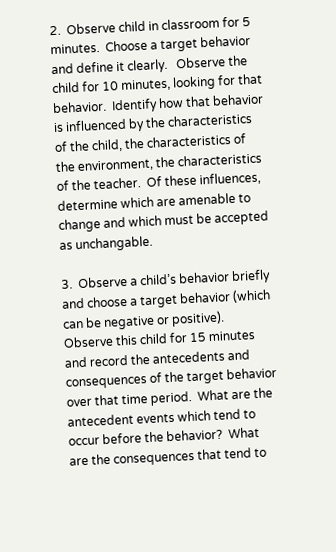2.  Observe child in classroom for 5 minutes.  Choose a target behavior and define it clearly.   Observe the child for 10 minutes, looking for that behavior.  Identify how that behavior is influenced by the characteristics of the child, the characteristics of the environment, the characteristics of the teacher.  Of these influences, determine which are amenable to change and which must be accepted as unchangable.

3.  Observe a child’s behavior briefly and choose a target behavior (which can be negative or positive).  Observe this child for 15 minutes and record the antecedents and consequences of the target behavior over that time period.  What are the antecedent events which tend to occur before the behavior?  What are the consequences that tend to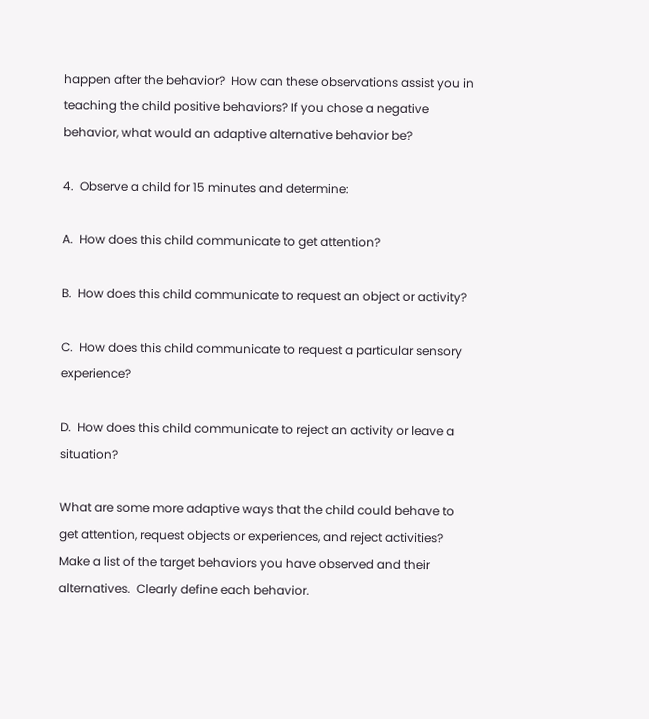happen after the behavior?  How can these observations assist you in teaching the child positive behaviors? If you chose a negative behavior, what would an adaptive alternative behavior be?

4.  Observe a child for 15 minutes and determine:

A.  How does this child communicate to get attention?

B.  How does this child communicate to request an object or activity?

C.  How does this child communicate to request a particular sensory experience?

D.  How does this child communicate to reject an activity or leave a situation?

What are some more adaptive ways that the child could behave to get attention, request objects or experiences, and reject activities?  Make a list of the target behaviors you have observed and their alternatives.  Clearly define each behavior.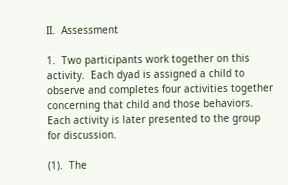II.  Assessment

1.  Two participants work together on this activity.  Each dyad is assigned a child to observe and completes four activities together concerning that child and those behaviors.  Each activity is later presented to the group for discussion.

(1).  The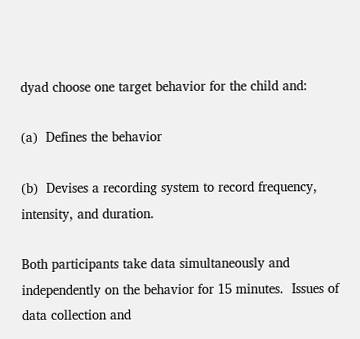dyad choose one target behavior for the child and:

(a)  Defines the behavior

(b)  Devises a recording system to record frequency, intensity, and duration.

Both participants take data simultaneously and independently on the behavior for 15 minutes.  Issues of data collection and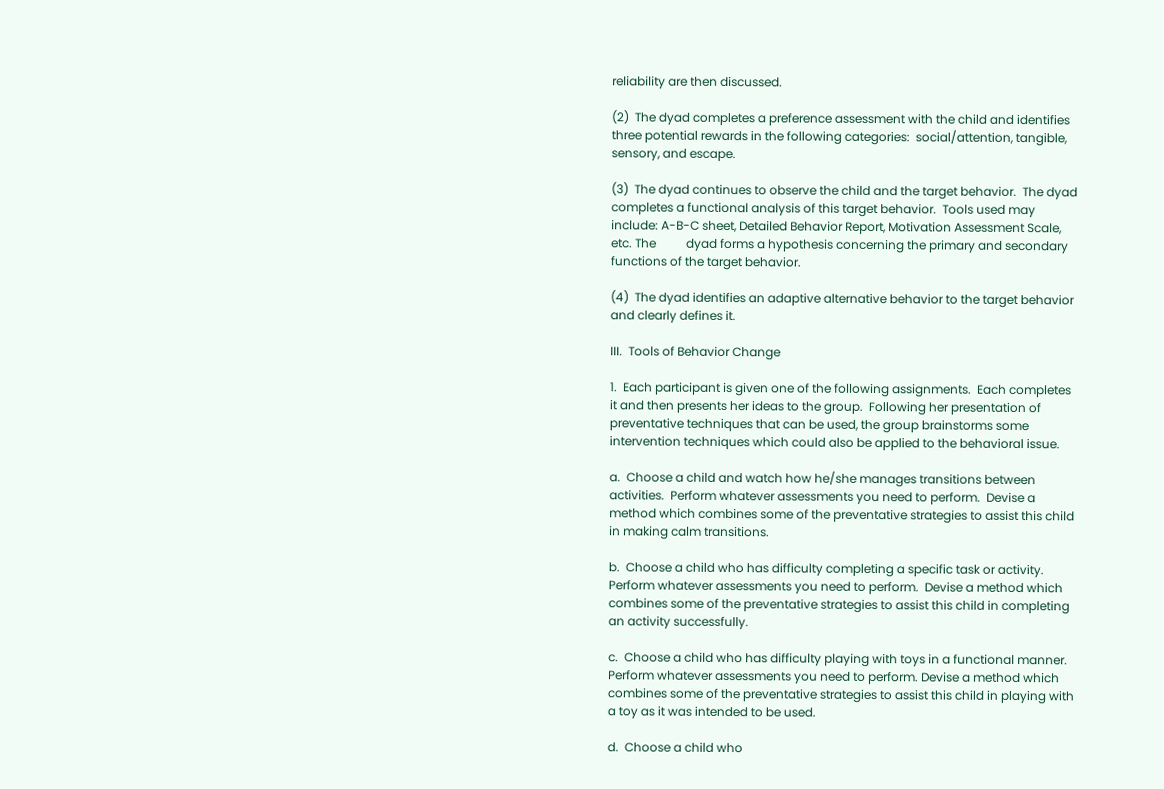reliability are then discussed.

(2)  The dyad completes a preference assessment with the child and identifies three potential rewards in the following categories:  social/attention, tangible, sensory, and escape.

(3)  The dyad continues to observe the child and the target behavior.  The dyad completes a functional analysis of this target behavior.  Tools used may include: A-B-C sheet, Detailed Behavior Report, Motivation Assessment Scale, etc. The          dyad forms a hypothesis concerning the primary and secondary functions of the target behavior.

(4)  The dyad identifies an adaptive alternative behavior to the target behavior and clearly defines it.

III.  Tools of Behavior Change

1.  Each participant is given one of the following assignments.  Each completes it and then presents her ideas to the group.  Following her presentation of preventative techniques that can be used, the group brainstorms some intervention techniques which could also be applied to the behavioral issue.

a.  Choose a child and watch how he/she manages transitions between activities.  Perform whatever assessments you need to perform.  Devise a method which combines some of the preventative strategies to assist this child in making calm transitions.

b.  Choose a child who has difficulty completing a specific task or activity. Perform whatever assessments you need to perform.  Devise a method which combines some of the preventative strategies to assist this child in completing an activity successfully.

c.  Choose a child who has difficulty playing with toys in a functional manner. Perform whatever assessments you need to perform. Devise a method which combines some of the preventative strategies to assist this child in playing with a toy as it was intended to be used.

d.  Choose a child who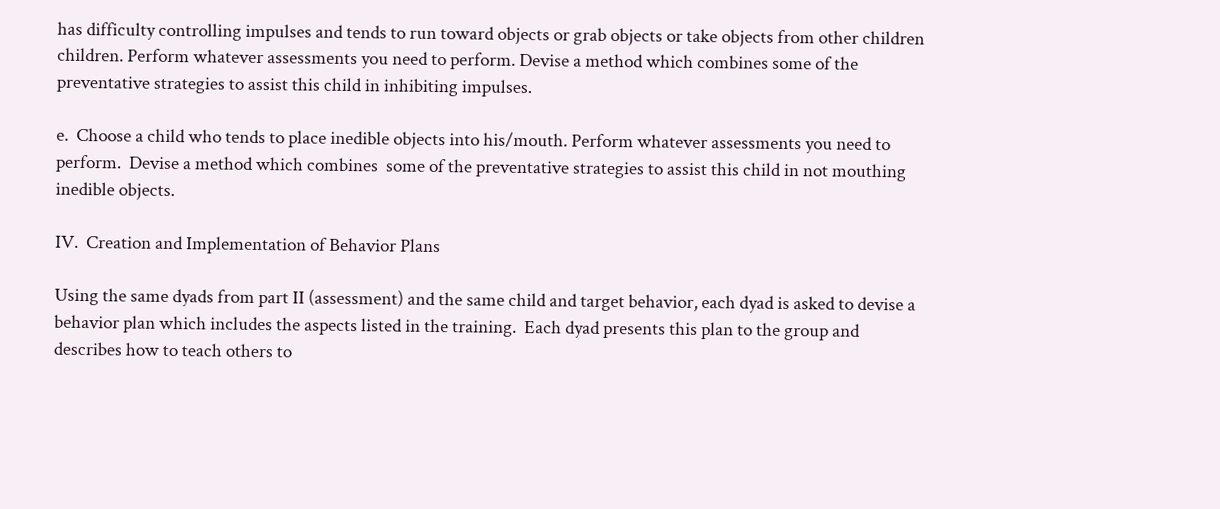has difficulty controlling impulses and tends to run toward objects or grab objects or take objects from other children children. Perform whatever assessments you need to perform. Devise a method which combines some of the preventative strategies to assist this child in inhibiting impulses.

e.  Choose a child who tends to place inedible objects into his/mouth. Perform whatever assessments you need to perform.  Devise a method which combines  some of the preventative strategies to assist this child in not mouthing inedible objects.

IV.  Creation and Implementation of Behavior Plans

Using the same dyads from part II (assessment) and the same child and target behavior, each dyad is asked to devise a behavior plan which includes the aspects listed in the training.  Each dyad presents this plan to the group and describes how to teach others to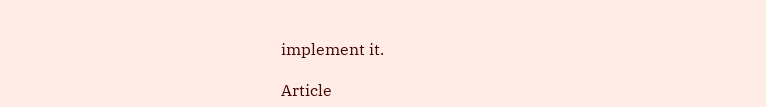implement it.

Article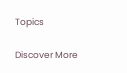Topics

Discover More